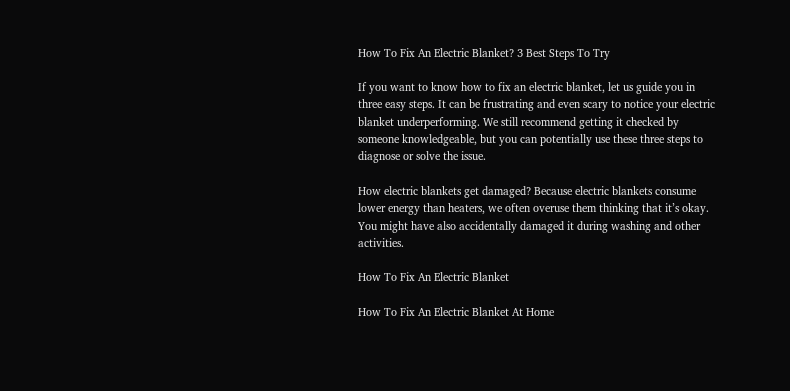How To Fix An Electric Blanket? 3 Best Steps To Try

If you want to know how to fix an electric blanket, let us guide you in three easy steps. It can be frustrating and even scary to notice your electric blanket underperforming. We still recommend getting it checked by someone knowledgeable, but you can potentially use these three steps to diagnose or solve the issue.

How electric blankets get damaged? Because electric blankets consume lower energy than heaters, we often overuse them thinking that it’s okay. You might have also accidentally damaged it during washing and other activities.

How To Fix An Electric Blanket

How To Fix An Electric Blanket At Home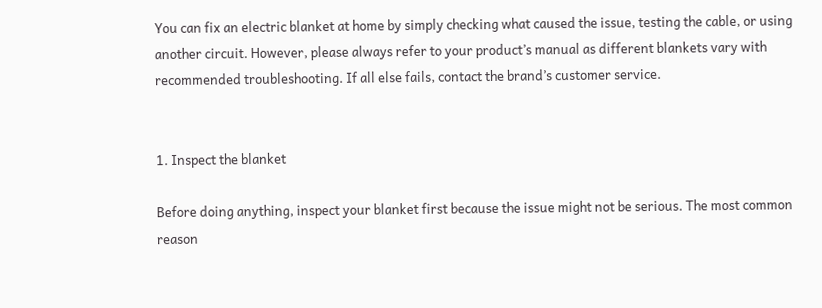You can fix an electric blanket at home by simply checking what caused the issue, testing the cable, or using another circuit. However, please always refer to your product’s manual as different blankets vary with recommended troubleshooting. If all else fails, contact the brand’s customer service.


1. Inspect the blanket

Before doing anything, inspect your blanket first because the issue might not be serious. The most common reason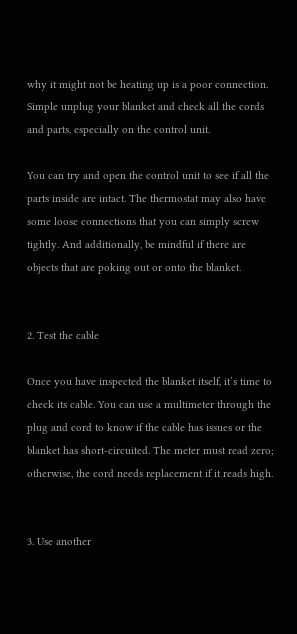why it might not be heating up is a poor connection. Simple unplug your blanket and check all the cords and parts, especially on the control unit.

You can try and open the control unit to see if all the parts inside are intact. The thermostat may also have some loose connections that you can simply screw tightly. And additionally, be mindful if there are objects that are poking out or onto the blanket.


2. Test the cable

Once you have inspected the blanket itself, it’s time to check its cable. You can use a multimeter through the plug and cord to know if the cable has issues or the blanket has short-circuited. The meter must read zero; otherwise, the cord needs replacement if it reads high.


3. Use another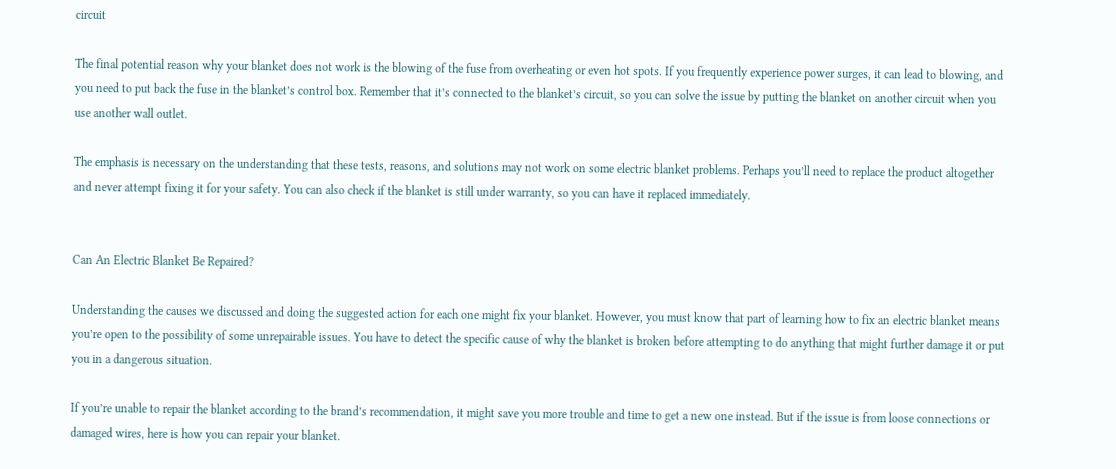circuit

The final potential reason why your blanket does not work is the blowing of the fuse from overheating or even hot spots. If you frequently experience power surges, it can lead to blowing, and you need to put back the fuse in the blanket’s control box. Remember that it’s connected to the blanket’s circuit, so you can solve the issue by putting the blanket on another circuit when you use another wall outlet.

The emphasis is necessary on the understanding that these tests, reasons, and solutions may not work on some electric blanket problems. Perhaps you’ll need to replace the product altogether and never attempt fixing it for your safety. You can also check if the blanket is still under warranty, so you can have it replaced immediately.


Can An Electric Blanket Be Repaired?

Understanding the causes we discussed and doing the suggested action for each one might fix your blanket. However, you must know that part of learning how to fix an electric blanket means you’re open to the possibility of some unrepairable issues. You have to detect the specific cause of why the blanket is broken before attempting to do anything that might further damage it or put you in a dangerous situation.

If you’re unable to repair the blanket according to the brand’s recommendation, it might save you more trouble and time to get a new one instead. But if the issue is from loose connections or damaged wires, here is how you can repair your blanket.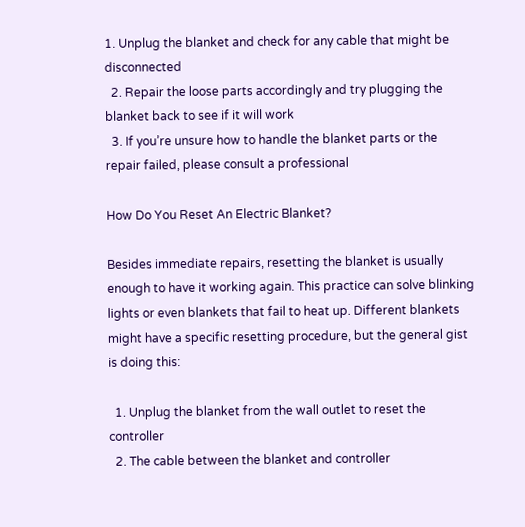1. Unplug the blanket and check for any cable that might be disconnected
  2. Repair the loose parts accordingly and try plugging the blanket back to see if it will work
  3. If you’re unsure how to handle the blanket parts or the repair failed, please consult a professional

How Do You Reset An Electric Blanket?

Besides immediate repairs, resetting the blanket is usually enough to have it working again. This practice can solve blinking lights or even blankets that fail to heat up. Different blankets might have a specific resetting procedure, but the general gist is doing this:

  1. Unplug the blanket from the wall outlet to reset the controller
  2. The cable between the blanket and controller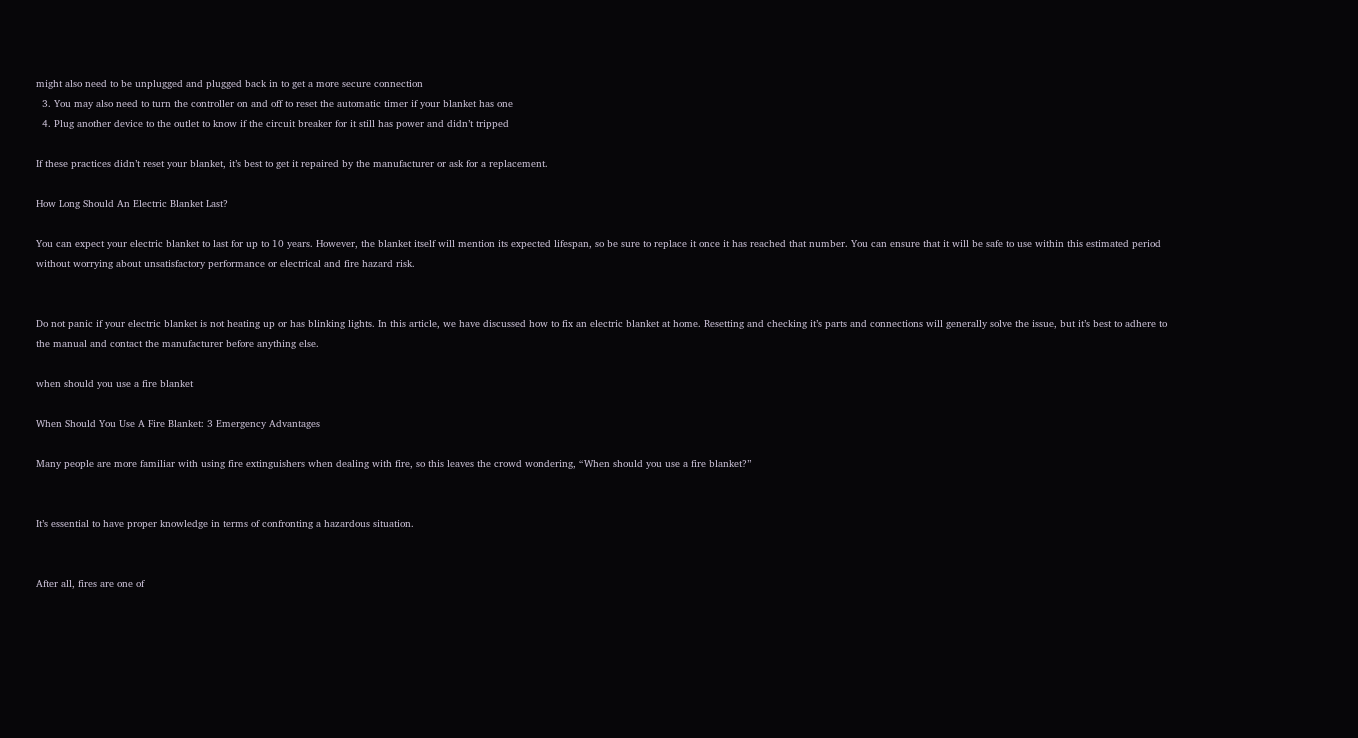might also need to be unplugged and plugged back in to get a more secure connection
  3. You may also need to turn the controller on and off to reset the automatic timer if your blanket has one
  4. Plug another device to the outlet to know if the circuit breaker for it still has power and didn’t tripped

If these practices didn’t reset your blanket, it’s best to get it repaired by the manufacturer or ask for a replacement.

How Long Should An Electric Blanket Last?

You can expect your electric blanket to last for up to 10 years. However, the blanket itself will mention its expected lifespan, so be sure to replace it once it has reached that number. You can ensure that it will be safe to use within this estimated period without worrying about unsatisfactory performance or electrical and fire hazard risk.


Do not panic if your electric blanket is not heating up or has blinking lights. In this article, we have discussed how to fix an electric blanket at home. Resetting and checking it’s parts and connections will generally solve the issue, but it’s best to adhere to the manual and contact the manufacturer before anything else.

when should you use a fire blanket

When Should You Use A Fire Blanket: 3 Emergency Advantages

Many people are more familiar with using fire extinguishers when dealing with fire, so this leaves the crowd wondering, “When should you use a fire blanket?”


It’s essential to have proper knowledge in terms of confronting a hazardous situation.


After all, fires are one of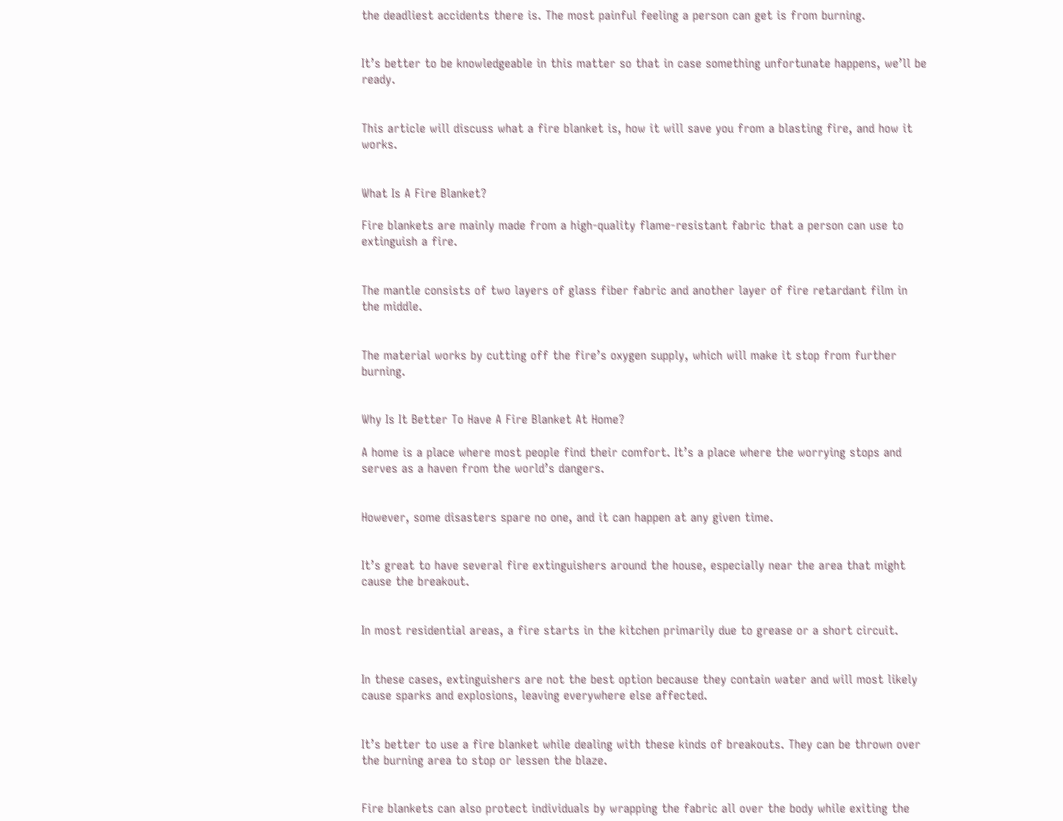the deadliest accidents there is. The most painful feeling a person can get is from burning.


It’s better to be knowledgeable in this matter so that in case something unfortunate happens, we’ll be ready.


This article will discuss what a fire blanket is, how it will save you from a blasting fire, and how it works.


What Is A Fire Blanket?

Fire blankets are mainly made from a high-quality flame-resistant fabric that a person can use to extinguish a fire.


The mantle consists of two layers of glass fiber fabric and another layer of fire retardant film in the middle.


The material works by cutting off the fire’s oxygen supply, which will make it stop from further burning.


Why Is It Better To Have A Fire Blanket At Home?

A home is a place where most people find their comfort. It’s a place where the worrying stops and serves as a haven from the world’s dangers.


However, some disasters spare no one, and it can happen at any given time.


It’s great to have several fire extinguishers around the house, especially near the area that might cause the breakout.


In most residential areas, a fire starts in the kitchen primarily due to grease or a short circuit.


In these cases, extinguishers are not the best option because they contain water and will most likely cause sparks and explosions, leaving everywhere else affected.


It’s better to use a fire blanket while dealing with these kinds of breakouts. They can be thrown over the burning area to stop or lessen the blaze.


Fire blankets can also protect individuals by wrapping the fabric all over the body while exiting the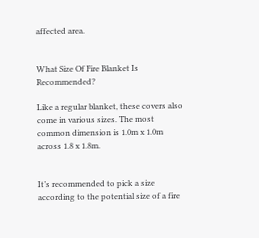affected area.


What Size Of Fire Blanket Is Recommended?

Like a regular blanket, these covers also come in various sizes. The most common dimension is 1.0m x 1.0m across 1.8 x 1.8m.


It’s recommended to pick a size according to the potential size of a fire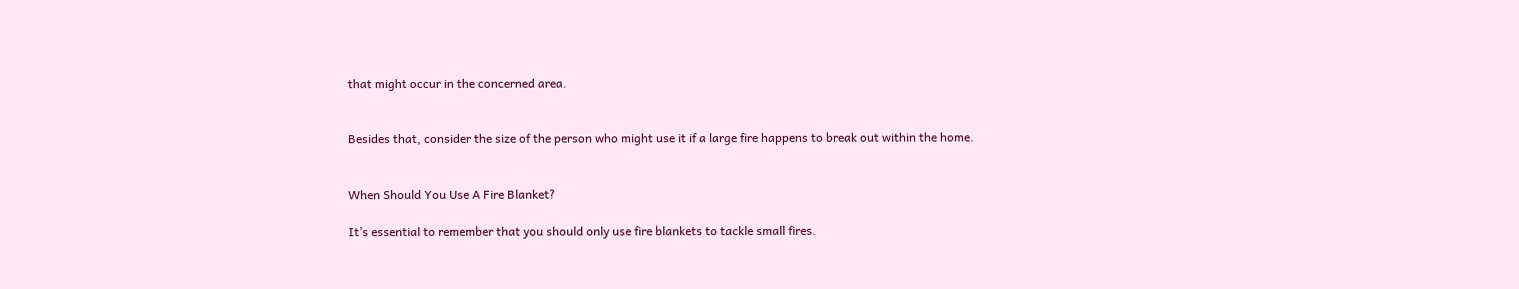that might occur in the concerned area.


Besides that, consider the size of the person who might use it if a large fire happens to break out within the home.


When Should You Use A Fire Blanket?

It’s essential to remember that you should only use fire blankets to tackle small fires.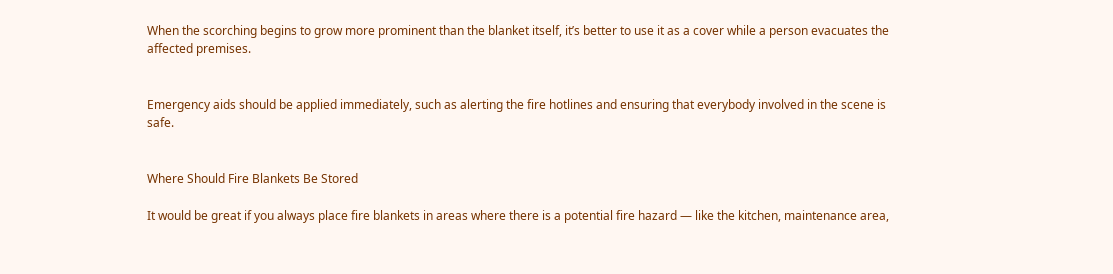When the scorching begins to grow more prominent than the blanket itself, it’s better to use it as a cover while a person evacuates the affected premises.


Emergency aids should be applied immediately, such as alerting the fire hotlines and ensuring that everybody involved in the scene is safe.


Where Should Fire Blankets Be Stored

It would be great if you always place fire blankets in areas where there is a potential fire hazard — like the kitchen, maintenance area,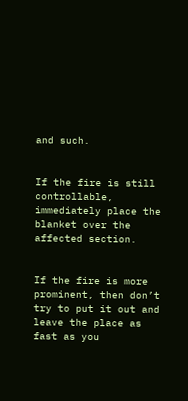and such.


If the fire is still controllable, immediately place the blanket over the affected section.


If the fire is more prominent, then don’t try to put it out and leave the place as fast as you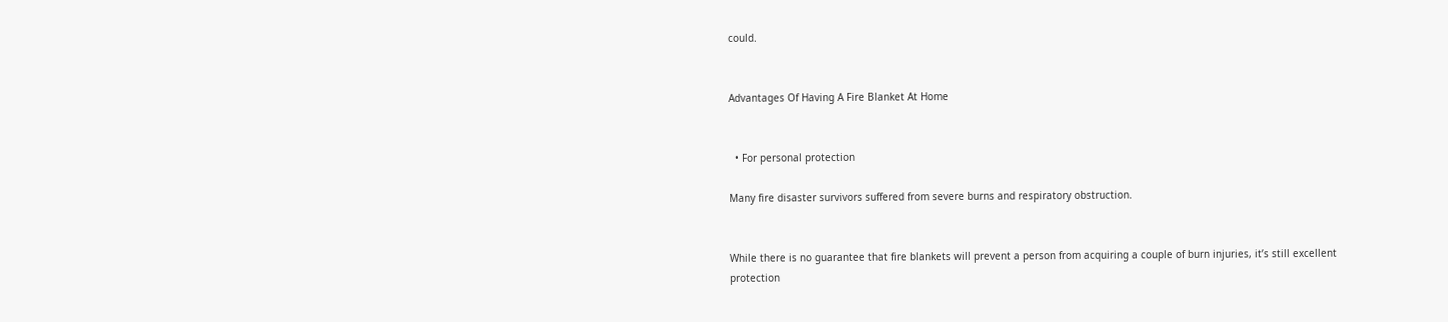could.


Advantages Of Having A Fire Blanket At Home


  • For personal protection

Many fire disaster survivors suffered from severe burns and respiratory obstruction.


While there is no guarantee that fire blankets will prevent a person from acquiring a couple of burn injuries, it’s still excellent protection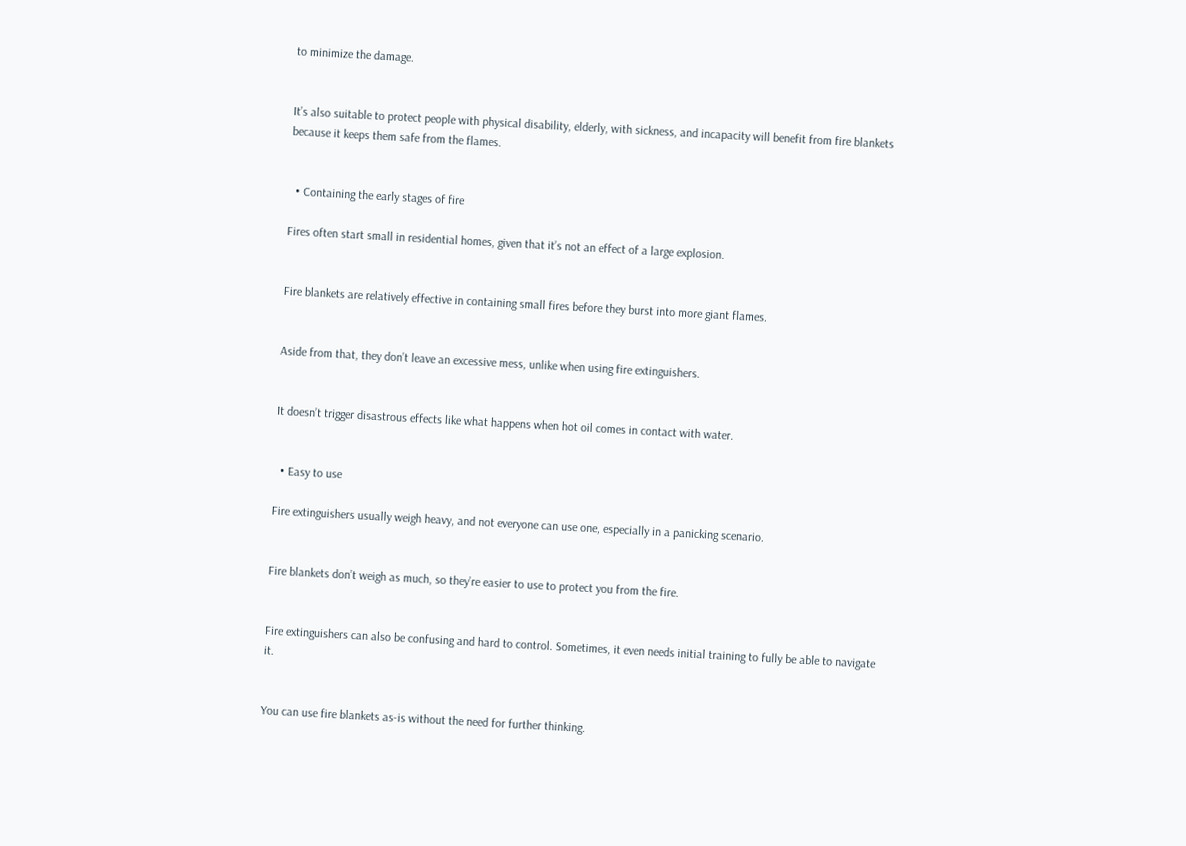to minimize the damage.


It’s also suitable to protect people with physical disability, elderly, with sickness, and incapacity will benefit from fire blankets because it keeps them safe from the flames.


  • Containing the early stages of fire

Fires often start small in residential homes, given that it’s not an effect of a large explosion.


Fire blankets are relatively effective in containing small fires before they burst into more giant flames.


Aside from that, they don’t leave an excessive mess, unlike when using fire extinguishers.


It doesn’t trigger disastrous effects like what happens when hot oil comes in contact with water.


  • Easy to use

Fire extinguishers usually weigh heavy, and not everyone can use one, especially in a panicking scenario.


Fire blankets don’t weigh as much, so they’re easier to use to protect you from the fire.


Fire extinguishers can also be confusing and hard to control. Sometimes, it even needs initial training to fully be able to navigate it.


You can use fire blankets as-is without the need for further thinking.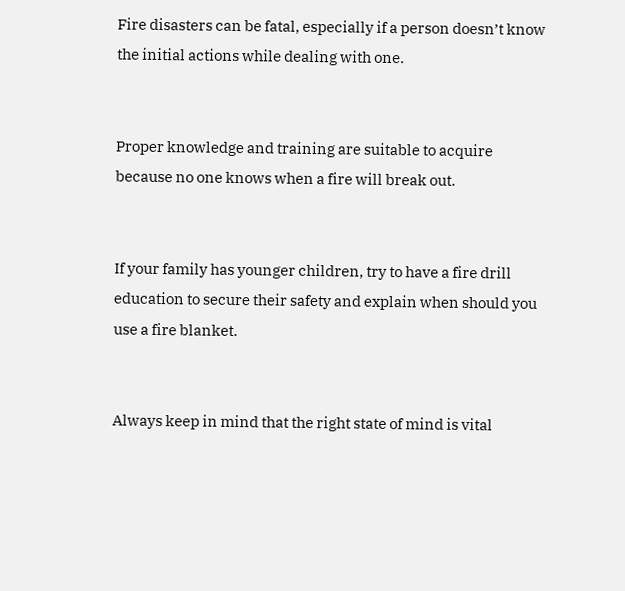Fire disasters can be fatal, especially if a person doesn’t know the initial actions while dealing with one.


Proper knowledge and training are suitable to acquire because no one knows when a fire will break out.


If your family has younger children, try to have a fire drill education to secure their safety and explain when should you use a fire blanket.


Always keep in mind that the right state of mind is vital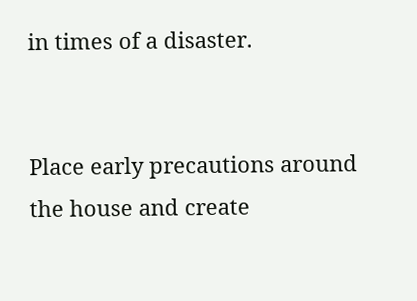in times of a disaster.


Place early precautions around the house and create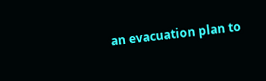an evacuation plan to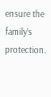ensure the family’s protection.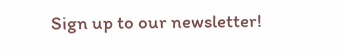Sign up to our newsletter!